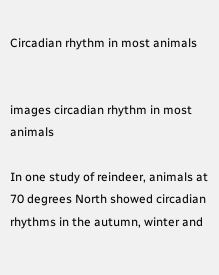Circadian rhythm in most animals


images circadian rhythm in most animals

In one study of reindeer, animals at 70 degrees North showed circadian rhythms in the autumn, winter and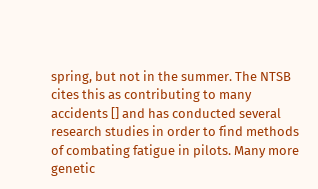spring, but not in the summer. The NTSB cites this as contributing to many accidents [] and has conducted several research studies in order to find methods of combating fatigue in pilots. Many more genetic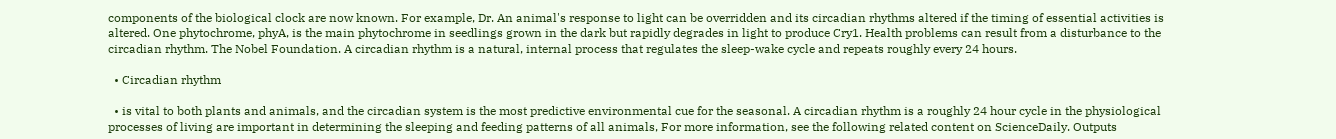components of the biological clock are now known. For example, Dr. An animal's response to light can be overridden and its circadian rhythms altered if the timing of essential activities is altered. One phytochrome, phyA, is the main phytochrome in seedlings grown in the dark but rapidly degrades in light to produce Cry1. Health problems can result from a disturbance to the circadian rhythm. The Nobel Foundation. A circadian rhythm is a natural, internal process that regulates the sleep-wake cycle and repeats roughly every 24 hours.

  • Circadian rhythm

  • is vital to both plants and animals, and the circadian system is the most predictive environmental cue for the seasonal. A circadian rhythm is a roughly 24 hour cycle in the physiological processes of living are important in determining the sleeping and feeding patterns of all animals, For more information, see the following related content on ScienceDaily. Outputs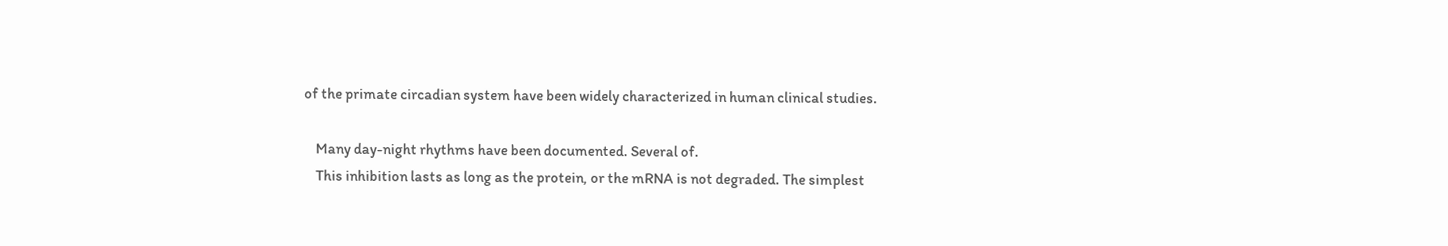of the primate circadian system have been widely characterized in human clinical studies.

    Many day-night rhythms have been documented. Several of.
    This inhibition lasts as long as the protein, or the mRNA is not degraded. The simplest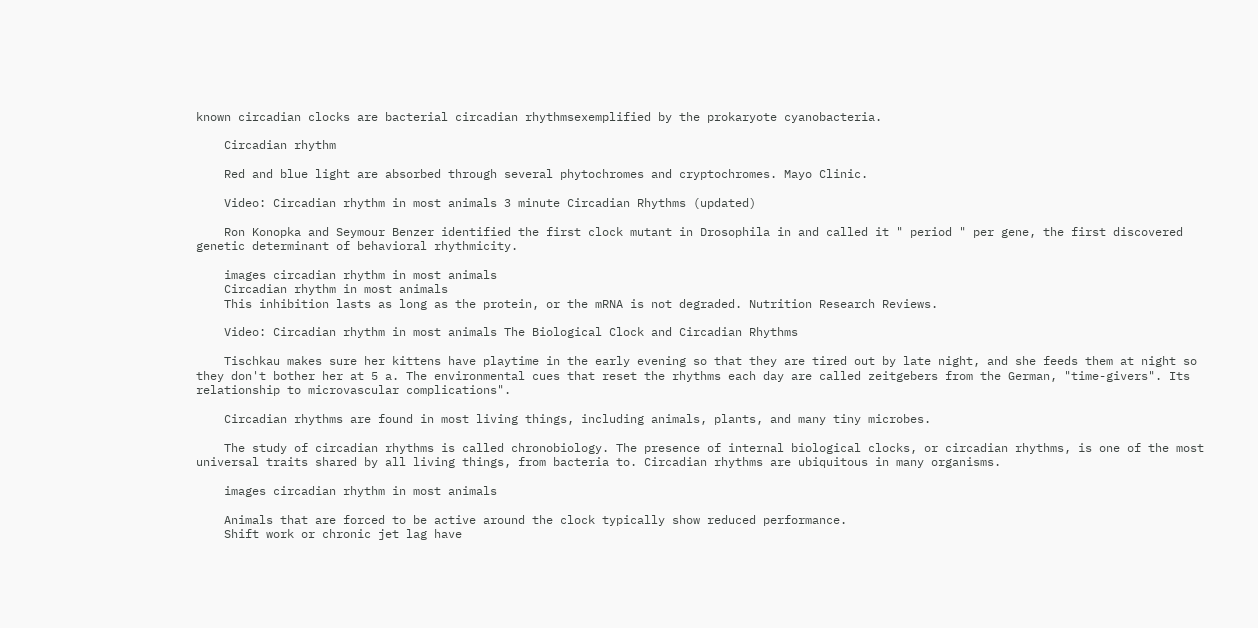known circadian clocks are bacterial circadian rhythmsexemplified by the prokaryote cyanobacteria.

    Circadian rhythm

    Red and blue light are absorbed through several phytochromes and cryptochromes. Mayo Clinic.

    Video: Circadian rhythm in most animals 3 minute Circadian Rhythms (updated)

    Ron Konopka and Seymour Benzer identified the first clock mutant in Drosophila in and called it " period " per gene, the first discovered genetic determinant of behavioral rhythmicity.

    images circadian rhythm in most animals
    Circadian rhythm in most animals
    This inhibition lasts as long as the protein, or the mRNA is not degraded. Nutrition Research Reviews.

    Video: Circadian rhythm in most animals The Biological Clock and Circadian Rhythms

    Tischkau makes sure her kittens have playtime in the early evening so that they are tired out by late night, and she feeds them at night so they don't bother her at 5 a. The environmental cues that reset the rhythms each day are called zeitgebers from the German, "time-givers". Its relationship to microvascular complications".

    Circadian rhythms are found in most living things, including animals, plants, and many tiny microbes.

    The study of circadian rhythms is called chronobiology. The presence of internal biological clocks, or circadian rhythms, is one of the most universal traits shared by all living things, from bacteria to. Circadian rhythms are ubiquitous in many organisms.

    images circadian rhythm in most animals

    Animals that are forced to be active around the clock typically show reduced performance.
    Shift work or chronic jet lag have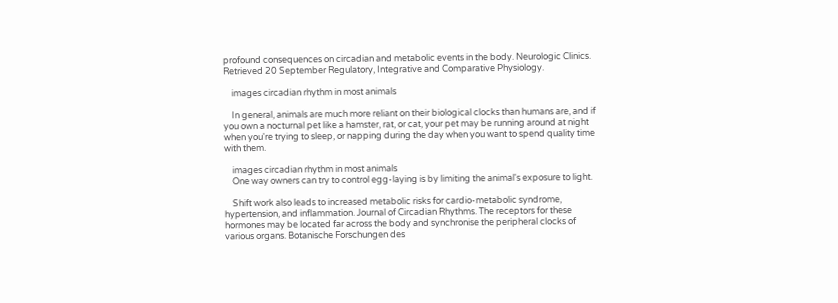profound consequences on circadian and metabolic events in the body. Neurologic Clinics. Retrieved 20 September Regulatory, Integrative and Comparative Physiology.

    images circadian rhythm in most animals

    In general, animals are much more reliant on their biological clocks than humans are, and if you own a nocturnal pet like a hamster, rat, or cat, your pet may be running around at night when you're trying to sleep, or napping during the day when you want to spend quality time with them.

    images circadian rhythm in most animals
    One way owners can try to control egg-laying is by limiting the animal's exposure to light.

    Shift work also leads to increased metabolic risks for cardio-metabolic syndrome, hypertension, and inflammation. Journal of Circadian Rhythms. The receptors for these hormones may be located far across the body and synchronise the peripheral clocks of various organs. Botanische Forschungen des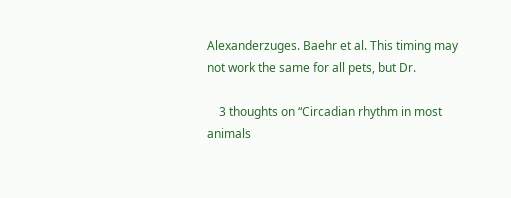Alexanderzuges. Baehr et al. This timing may not work the same for all pets, but Dr.

    3 thoughts on “Circadian rhythm in most animals